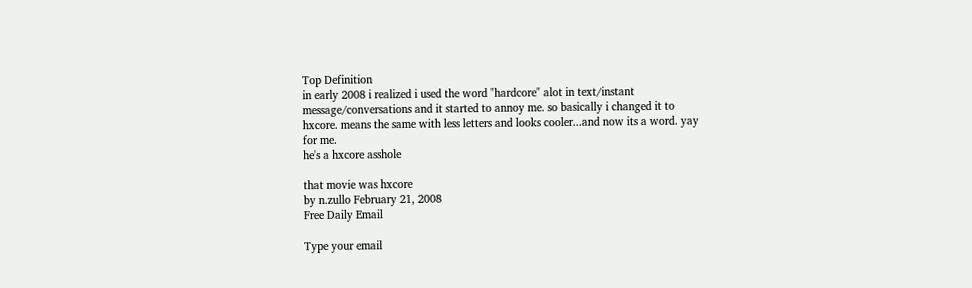Top Definition
in early 2008 i realized i used the word "hardcore" alot in text/instant message/conversations and it started to annoy me. so basically i changed it to hxcore. means the same with less letters and looks cooler...and now its a word. yay for me.
he's a hxcore asshole

that movie was hxcore
by n.zullo February 21, 2008
Free Daily Email

Type your email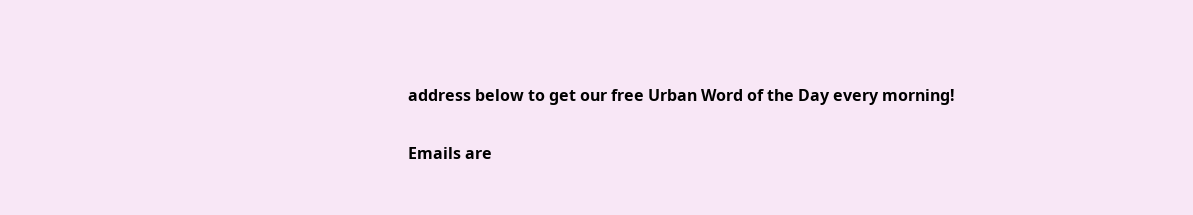address below to get our free Urban Word of the Day every morning!

Emails are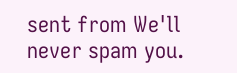sent from We'll never spam you.